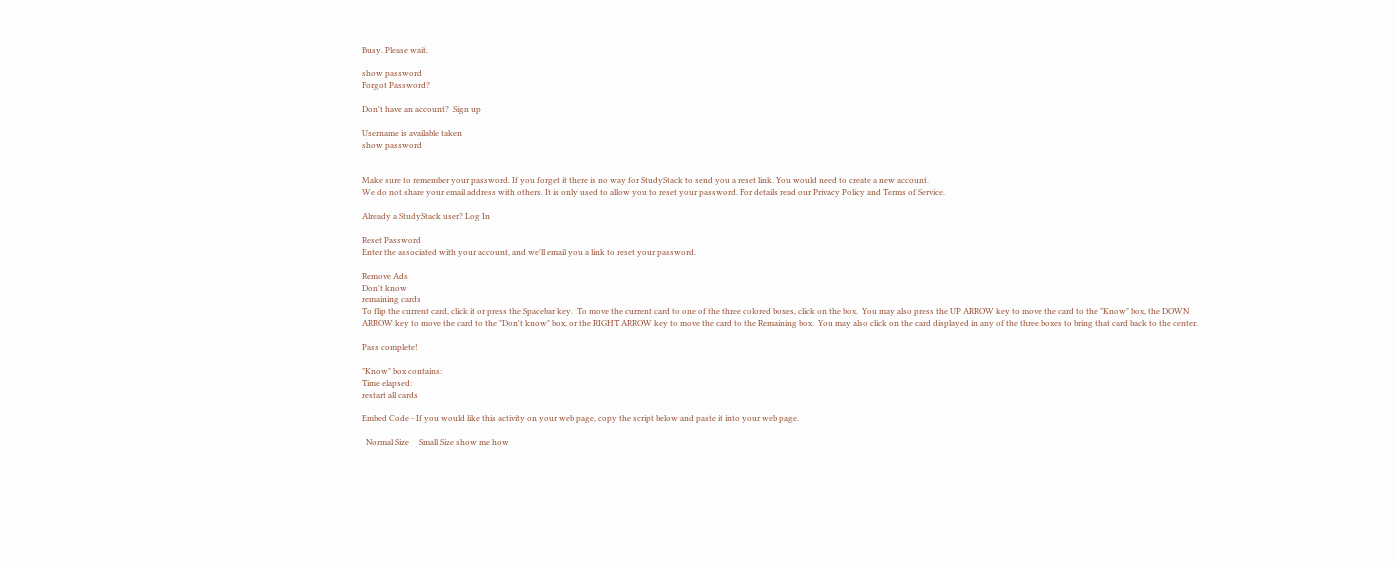Busy. Please wait.

show password
Forgot Password?

Don't have an account?  Sign up

Username is available taken
show password


Make sure to remember your password. If you forget it there is no way for StudyStack to send you a reset link. You would need to create a new account.
We do not share your email address with others. It is only used to allow you to reset your password. For details read our Privacy Policy and Terms of Service.

Already a StudyStack user? Log In

Reset Password
Enter the associated with your account, and we'll email you a link to reset your password.

Remove Ads
Don't know
remaining cards
To flip the current card, click it or press the Spacebar key.  To move the current card to one of the three colored boxes, click on the box.  You may also press the UP ARROW key to move the card to the "Know" box, the DOWN ARROW key to move the card to the "Don't know" box, or the RIGHT ARROW key to move the card to the Remaining box.  You may also click on the card displayed in any of the three boxes to bring that card back to the center.

Pass complete!

"Know" box contains:
Time elapsed:
restart all cards

Embed Code - If you would like this activity on your web page, copy the script below and paste it into your web page.

  Normal Size     Small Size show me how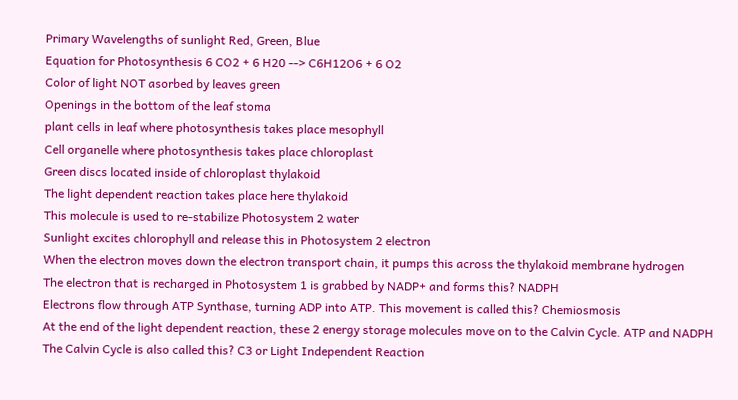Primary Wavelengths of sunlight Red, Green, Blue
Equation for Photosynthesis 6 CO2 + 6 H20 --> C6H12O6 + 6 O2
Color of light NOT asorbed by leaves green
Openings in the bottom of the leaf stoma
plant cells in leaf where photosynthesis takes place mesophyll
Cell organelle where photosynthesis takes place chloroplast
Green discs located inside of chloroplast thylakoid
The light dependent reaction takes place here thylakoid
This molecule is used to re-stabilize Photosystem 2 water
Sunlight excites chlorophyll and release this in Photosystem 2 electron
When the electron moves down the electron transport chain, it pumps this across the thylakoid membrane hydrogen
The electron that is recharged in Photosystem 1 is grabbed by NADP+ and forms this? NADPH
Electrons flow through ATP Synthase, turning ADP into ATP. This movement is called this? Chemiosmosis
At the end of the light dependent reaction, these 2 energy storage molecules move on to the Calvin Cycle. ATP and NADPH
The Calvin Cycle is also called this? C3 or Light Independent Reaction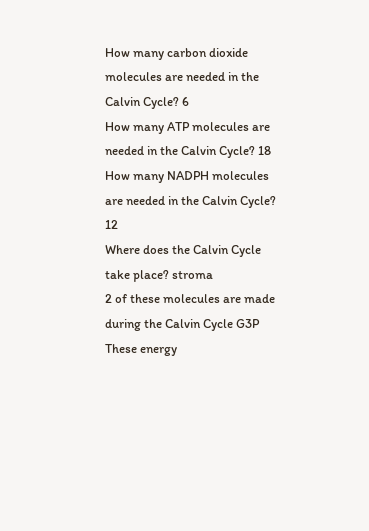How many carbon dioxide molecules are needed in the Calvin Cycle? 6
How many ATP molecules are needed in the Calvin Cycle? 18
How many NADPH molecules are needed in the Calvin Cycle? 12
Where does the Calvin Cycle take place? stroma
2 of these molecules are made during the Calvin Cycle G3P
These energy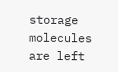storage molecules are left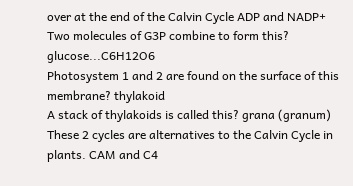over at the end of the Calvin Cycle ADP and NADP+
Two molecules of G3P combine to form this? glucose...C6H12O6
Photosystem 1 and 2 are found on the surface of this membrane? thylakoid
A stack of thylakoids is called this? grana (granum)
These 2 cycles are alternatives to the Calvin Cycle in plants. CAM and C4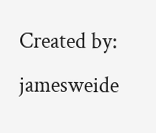Created by: jamesweide